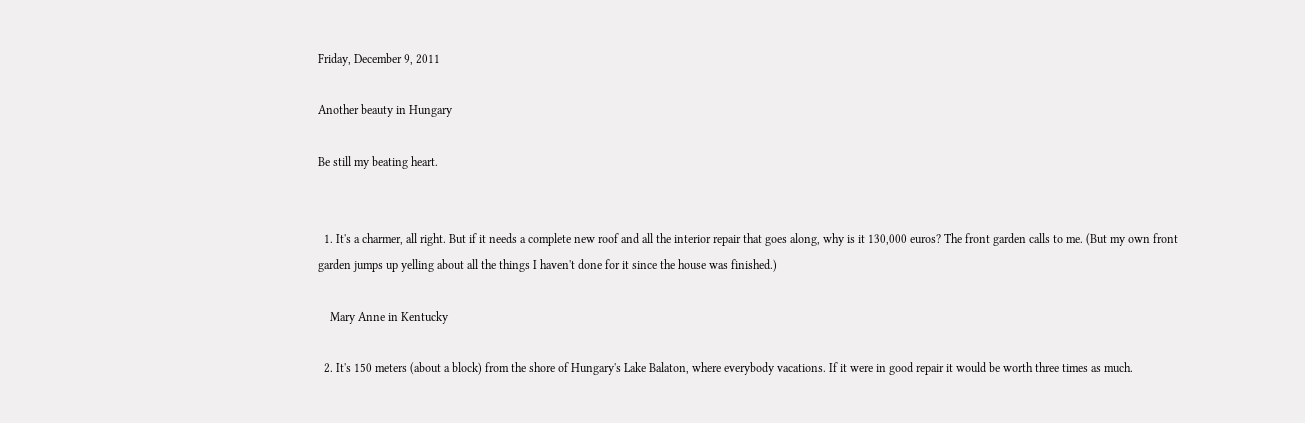Friday, December 9, 2011

Another beauty in Hungary

Be still my beating heart.


  1. It's a charmer, all right. But if it needs a complete new roof and all the interior repair that goes along, why is it 130,000 euros? The front garden calls to me. (But my own front garden jumps up yelling about all the things I haven't done for it since the house was finished.)

    Mary Anne in Kentucky

  2. It's 150 meters (about a block) from the shore of Hungary's Lake Balaton, where everybody vacations. If it were in good repair it would be worth three times as much.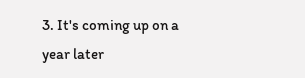3. It's coming up on a year later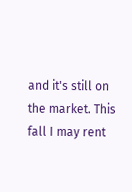and it's still on the market. This fall I may rent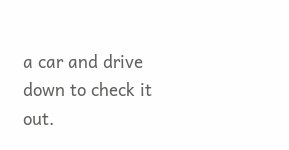a car and drive down to check it out.